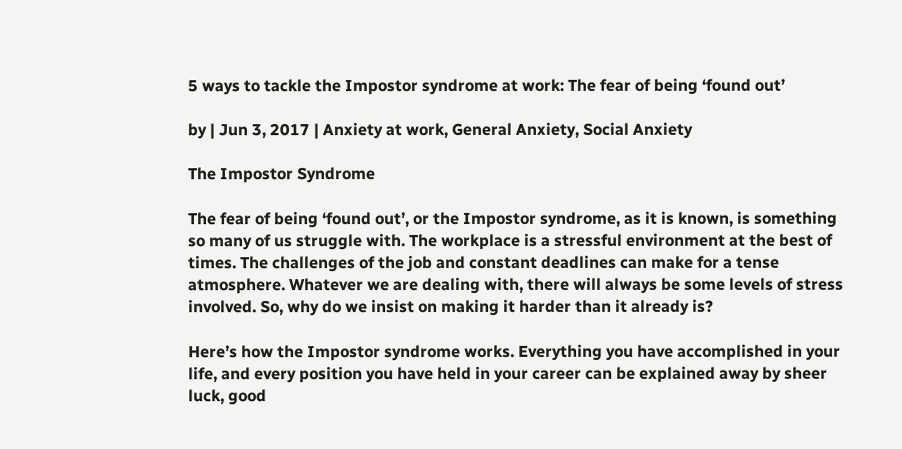5 ways to tackle the Impostor syndrome at work: The fear of being ‘found out’

by | Jun 3, 2017 | Anxiety at work, General Anxiety, Social Anxiety

The Impostor Syndrome

The fear of being ‘found out’, or the Impostor syndrome, as it is known, is something so many of us struggle with. The workplace is a stressful environment at the best of times. The challenges of the job and constant deadlines can make for a tense atmosphere. Whatever we are dealing with, there will always be some levels of stress involved. So, why do we insist on making it harder than it already is?

Here’s how the Impostor syndrome works. Everything you have accomplished in your life, and every position you have held in your career can be explained away by sheer luck, good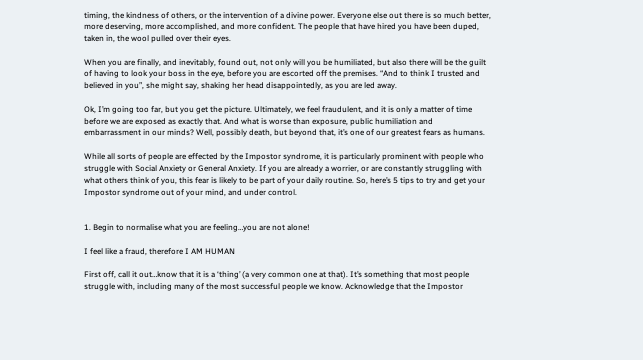timing, the kindness of others, or the intervention of a divine power. Everyone else out there is so much better, more deserving, more accomplished, and more confident. The people that have hired you have been duped, taken in, the wool pulled over their eyes.

When you are finally, and inevitably, found out, not only will you be humiliated, but also there will be the guilt of having to look your boss in the eye, before you are escorted off the premises. “And to think I trusted and believed in you”, she might say, shaking her head disappointedly, as you are led away.

Ok, I’m going too far, but you get the picture. Ultimately, we feel fraudulent, and it is only a matter of time before we are exposed as exactly that. And what is worse than exposure, public humiliation and embarrassment in our minds? Well, possibly death, but beyond that, it’s one of our greatest fears as humans.

While all sorts of people are effected by the Impostor syndrome, it is particularly prominent with people who struggle with Social Anxiety or General Anxiety. If you are already a worrier, or are constantly struggling with what others think of you, this fear is likely to be part of your daily routine. So, here’s 5 tips to try and get your Impostor syndrome out of your mind, and under control.


1. Begin to normalise what you are feeling…you are not alone!

I feel like a fraud, therefore I AM HUMAN

First off, call it out…know that it is a ‘thing’ (a very common one at that). It’s something that most people struggle with, including many of the most successful people we know. Acknowledge that the Impostor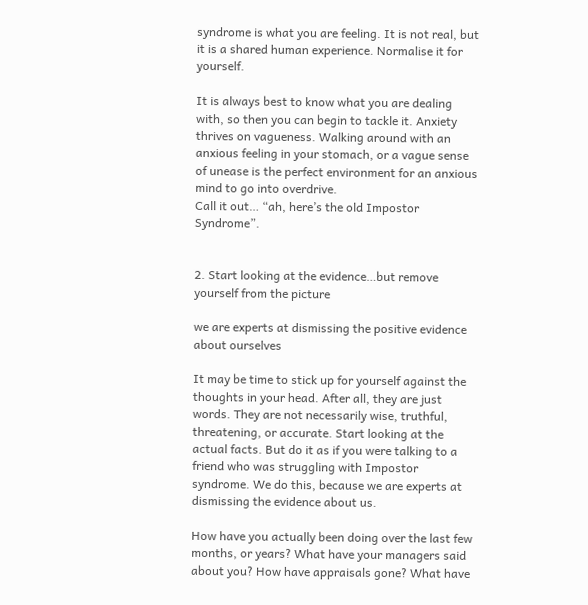syndrome is what you are feeling. It is not real, but it is a shared human experience. Normalise it for yourself.

It is always best to know what you are dealing with, so then you can begin to tackle it. Anxiety thrives on vagueness. Walking around with an anxious feeling in your stomach, or a vague sense of unease is the perfect environment for an anxious mind to go into overdrive.
Call it out… “ah, here’s the old Impostor Syndrome”.


2. Start looking at the evidence…but remove yourself from the picture

we are experts at dismissing the positive evidence about ourselves

It may be time to stick up for yourself against the thoughts in your head. After all, they are just words. They are not necessarily wise, truthful, threatening, or accurate. Start looking at the actual facts. But do it as if you were talking to a friend who was struggling with Impostor syndrome. We do this, because we are experts at dismissing the evidence about us.

How have you actually been doing over the last few months, or years? What have your managers said about you? How have appraisals gone? What have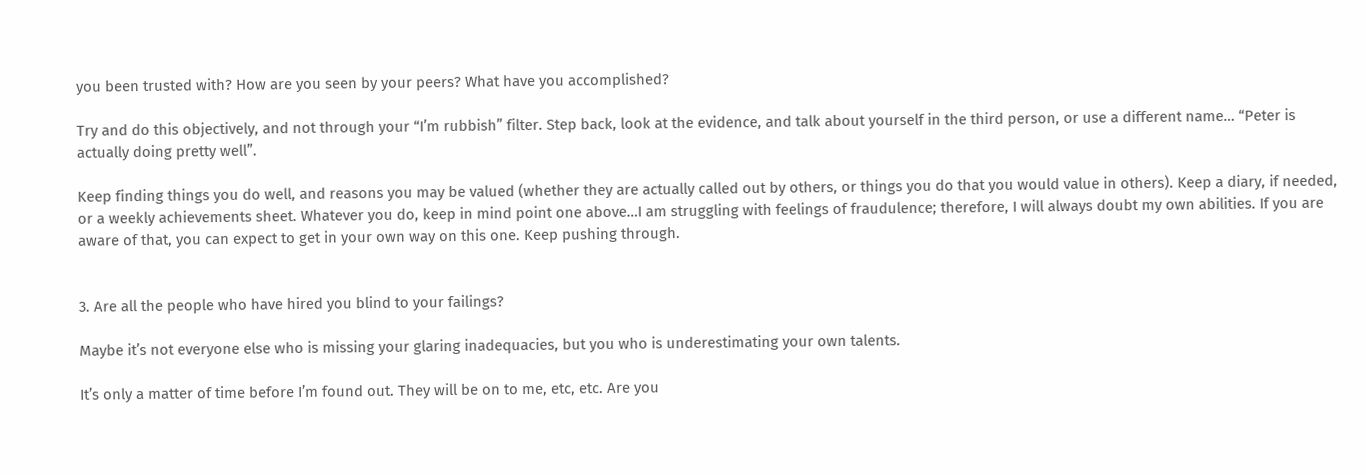you been trusted with? How are you seen by your peers? What have you accomplished?

Try and do this objectively, and not through your “I’m rubbish” filter. Step back, look at the evidence, and talk about yourself in the third person, or use a different name… “Peter is actually doing pretty well”.

Keep finding things you do well, and reasons you may be valued (whether they are actually called out by others, or things you do that you would value in others). Keep a diary, if needed, or a weekly achievements sheet. Whatever you do, keep in mind point one above…I am struggling with feelings of fraudulence; therefore, I will always doubt my own abilities. If you are aware of that, you can expect to get in your own way on this one. Keep pushing through.


3. Are all the people who have hired you blind to your failings?

Maybe it’s not everyone else who is missing your glaring inadequacies, but you who is underestimating your own talents.

It’s only a matter of time before I’m found out. They will be on to me, etc, etc. Are you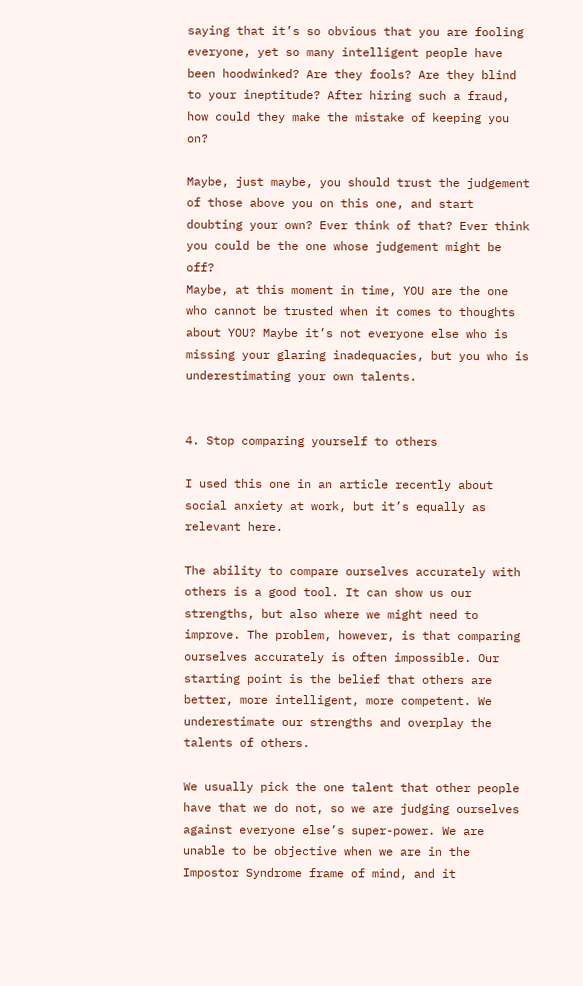saying that it’s so obvious that you are fooling everyone, yet so many intelligent people have been hoodwinked? Are they fools? Are they blind to your ineptitude? After hiring such a fraud, how could they make the mistake of keeping you on?

Maybe, just maybe, you should trust the judgement of those above you on this one, and start doubting your own? Ever think of that? Ever think you could be the one whose judgement might be off?
Maybe, at this moment in time, YOU are the one who cannot be trusted when it comes to thoughts about YOU? Maybe it’s not everyone else who is missing your glaring inadequacies, but you who is underestimating your own talents.


4. Stop comparing yourself to others

I used this one in an article recently about social anxiety at work, but it’s equally as relevant here.

The ability to compare ourselves accurately with others is a good tool. It can show us our strengths, but also where we might need to improve. The problem, however, is that comparing ourselves accurately is often impossible. Our starting point is the belief that others are better, more intelligent, more competent. We underestimate our strengths and overplay the talents of others.

We usually pick the one talent that other people have that we do not, so we are judging ourselves against everyone else’s super-power. We are unable to be objective when we are in the Impostor Syndrome frame of mind, and it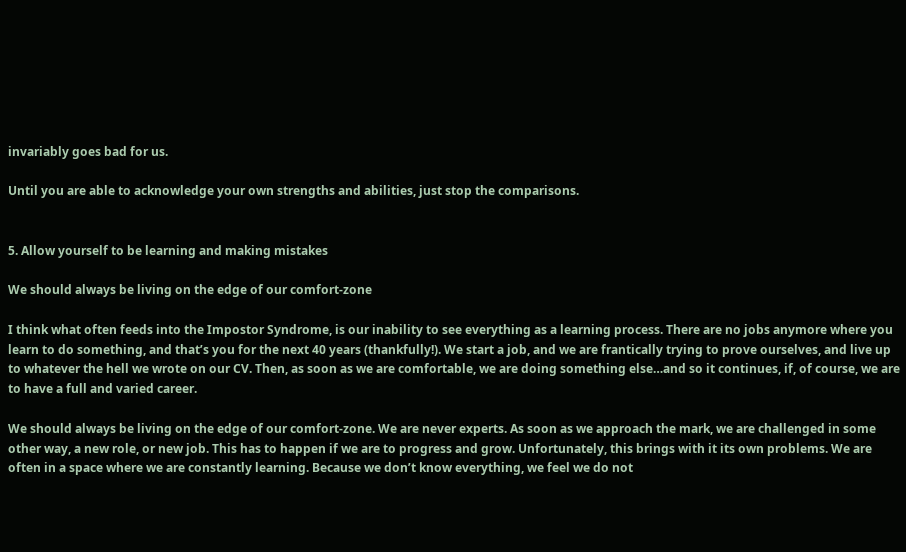invariably goes bad for us.

Until you are able to acknowledge your own strengths and abilities, just stop the comparisons.


5. Allow yourself to be learning and making mistakes

We should always be living on the edge of our comfort-zone

I think what often feeds into the Impostor Syndrome, is our inability to see everything as a learning process. There are no jobs anymore where you learn to do something, and that’s you for the next 40 years (thankfully!). We start a job, and we are frantically trying to prove ourselves, and live up to whatever the hell we wrote on our CV. Then, as soon as we are comfortable, we are doing something else…and so it continues, if, of course, we are to have a full and varied career.

We should always be living on the edge of our comfort-zone. We are never experts. As soon as we approach the mark, we are challenged in some other way, a new role, or new job. This has to happen if we are to progress and grow. Unfortunately, this brings with it its own problems. We are often in a space where we are constantly learning. Because we don’t know everything, we feel we do not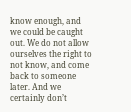know enough, and we could be caught out. We do not allow ourselves the right to not know, and come back to someone later. And we certainly don’t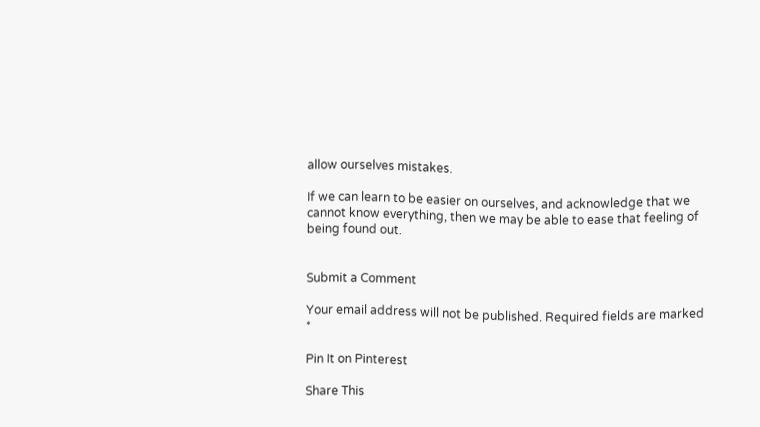allow ourselves mistakes.

If we can learn to be easier on ourselves, and acknowledge that we cannot know everything, then we may be able to ease that feeling of being found out.


Submit a Comment

Your email address will not be published. Required fields are marked *

Pin It on Pinterest

Share This